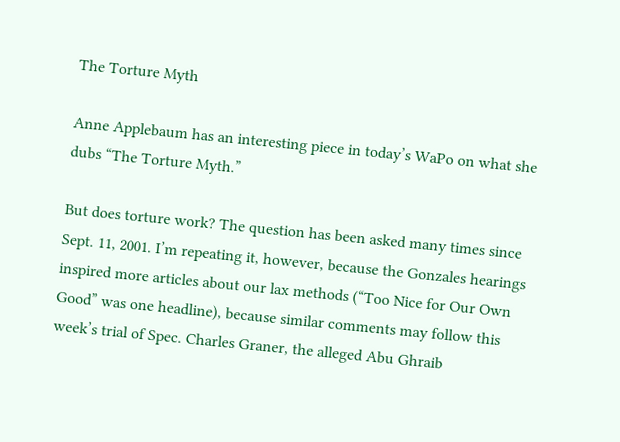The Torture Myth

Anne Applebaum has an interesting piece in today’s WaPo on what she dubs “The Torture Myth.”

But does torture work? The question has been asked many times since Sept. 11, 2001. I’m repeating it, however, because the Gonzales hearings inspired more articles about our lax methods (“Too Nice for Our Own Good” was one headline), because similar comments may follow this week’s trial of Spec. Charles Graner, the alleged Abu Ghraib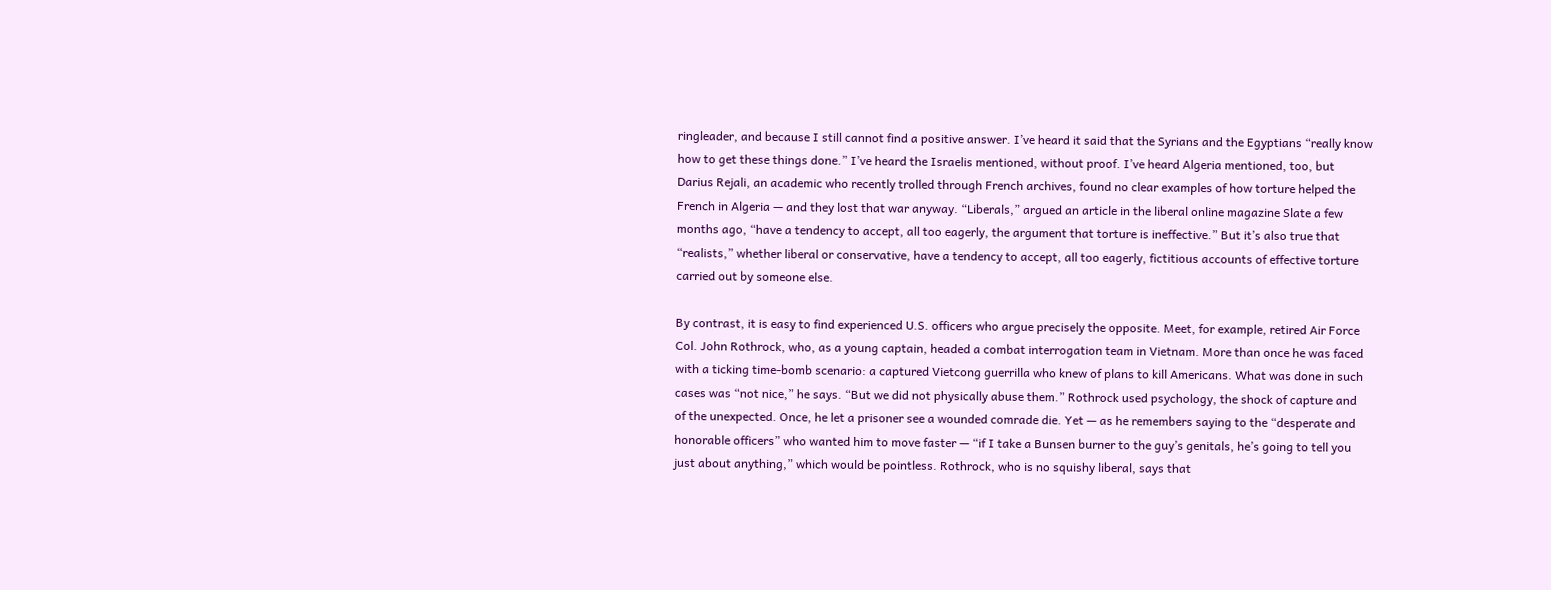ringleader, and because I still cannot find a positive answer. I’ve heard it said that the Syrians and the Egyptians “really know how to get these things done.” I’ve heard the Israelis mentioned, without proof. I’ve heard Algeria mentioned, too, but Darius Rejali, an academic who recently trolled through French archives, found no clear examples of how torture helped the French in Algeria — and they lost that war anyway. “Liberals,” argued an article in the liberal online magazine Slate a few months ago, “have a tendency to accept, all too eagerly, the argument that torture is ineffective.” But it’s also true that “realists,” whether liberal or conservative, have a tendency to accept, all too eagerly, fictitious accounts of effective torture carried out by someone else.

By contrast, it is easy to find experienced U.S. officers who argue precisely the opposite. Meet, for example, retired Air Force Col. John Rothrock, who, as a young captain, headed a combat interrogation team in Vietnam. More than once he was faced with a ticking time-bomb scenario: a captured Vietcong guerrilla who knew of plans to kill Americans. What was done in such cases was “not nice,” he says. “But we did not physically abuse them.” Rothrock used psychology, the shock of capture and of the unexpected. Once, he let a prisoner see a wounded comrade die. Yet — as he remembers saying to the “desperate and honorable officers” who wanted him to move faster — “if I take a Bunsen burner to the guy’s genitals, he’s going to tell you just about anything,” which would be pointless. Rothrock, who is no squishy liberal, says that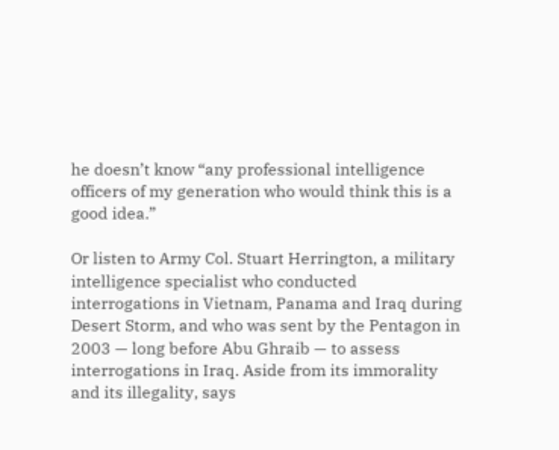he doesn’t know “any professional intelligence officers of my generation who would think this is a good idea.”

Or listen to Army Col. Stuart Herrington, a military intelligence specialist who conducted interrogations in Vietnam, Panama and Iraq during Desert Storm, and who was sent by the Pentagon in 2003 — long before Abu Ghraib — to assess interrogations in Iraq. Aside from its immorality and its illegality, says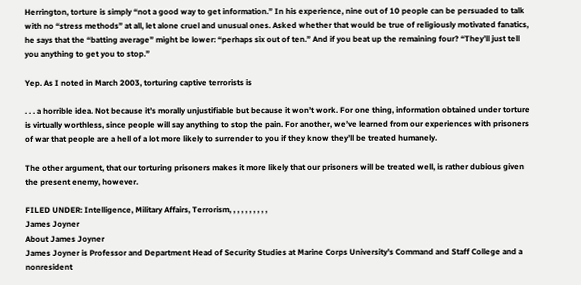Herrington, torture is simply “not a good way to get information.” In his experience, nine out of 10 people can be persuaded to talk with no “stress methods” at all, let alone cruel and unusual ones. Asked whether that would be true of religiously motivated fanatics, he says that the “batting average” might be lower: “perhaps six out of ten.” And if you beat up the remaining four? “They’ll just tell you anything to get you to stop.”

Yep. As I noted in March 2003, torturing captive terrorists is

. . . a horrible idea. Not because it’s morally unjustifiable but because it won’t work. For one thing, information obtained under torture is virtually worthless, since people will say anything to stop the pain. For another, we’ve learned from our experiences with prisoners of war that people are a hell of a lot more likely to surrender to you if they know they’ll be treated humanely.

The other argument, that our torturing prisoners makes it more likely that our prisoners will be treated well, is rather dubious given the present enemy, however.

FILED UNDER: Intelligence, Military Affairs, Terrorism, , , , , , , , , ,
James Joyner
About James Joyner
James Joyner is Professor and Department Head of Security Studies at Marine Corps University's Command and Staff College and a nonresident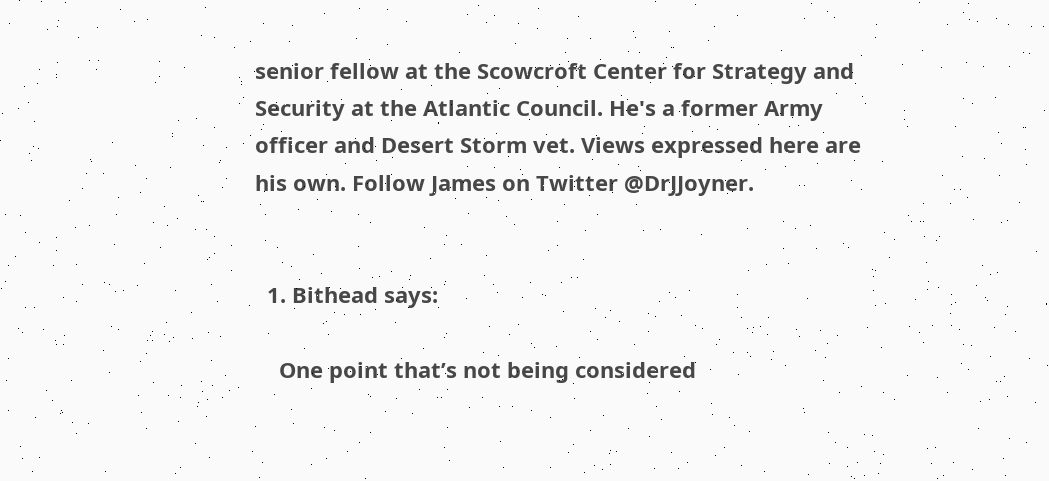senior fellow at the Scowcroft Center for Strategy and Security at the Atlantic Council. He's a former Army officer and Desert Storm vet. Views expressed here are his own. Follow James on Twitter @DrJJoyner.


  1. Bithead says:

    One point that’s not being considered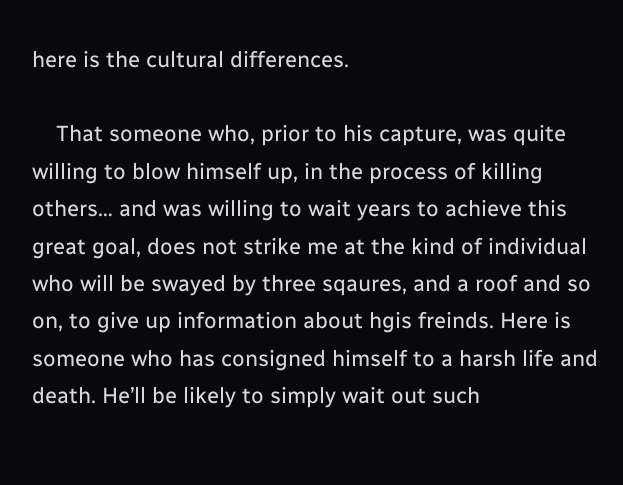here is the cultural differences.

    That someone who, prior to his capture, was quite willing to blow himself up, in the process of killing others… and was willing to wait years to achieve this great goal, does not strike me at the kind of individual who will be swayed by three sqaures, and a roof and so on, to give up information about hgis freinds. Here is someone who has consigned himself to a harsh life and death. He’ll be likely to simply wait out such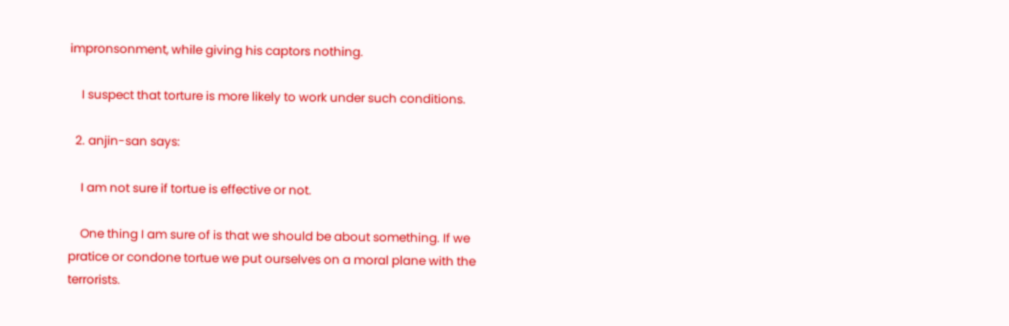impronsonment, while giving his captors nothing.

    I suspect that torture is more likely to work under such conditions.

  2. anjin-san says:

    I am not sure if tortue is effective or not.

    One thing I am sure of is that we should be about something. If we pratice or condone tortue we put ourselves on a moral plane with the terrorists.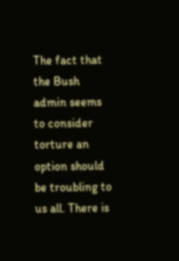The fact that the Bush admin seems to consider torture an option should be troubling to us all. There is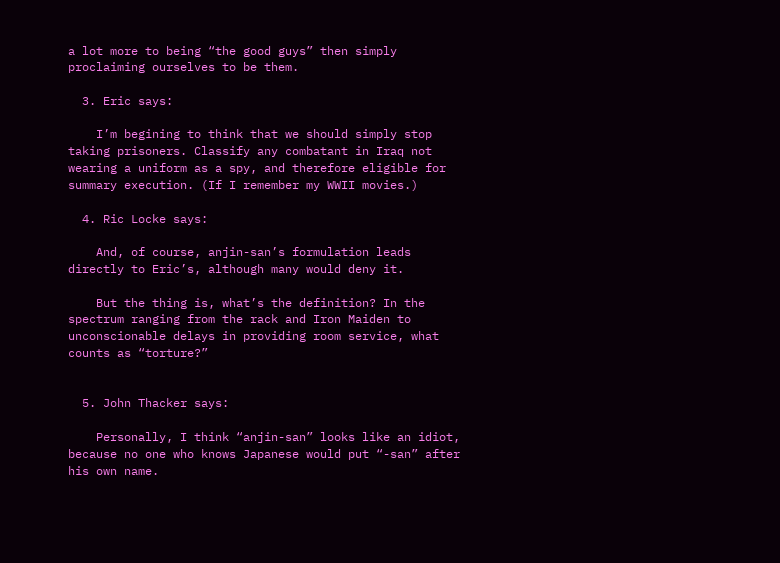a lot more to being “the good guys” then simply proclaiming ourselves to be them.

  3. Eric says:

    I’m begining to think that we should simply stop taking prisoners. Classify any combatant in Iraq not wearing a uniform as a spy, and therefore eligible for summary execution. (If I remember my WWII movies.)

  4. Ric Locke says:

    And, of course, anjin-san’s formulation leads directly to Eric’s, although many would deny it.

    But the thing is, what’s the definition? In the spectrum ranging from the rack and Iron Maiden to unconscionable delays in providing room service, what counts as “torture?”


  5. John Thacker says:

    Personally, I think “anjin-san” looks like an idiot, because no one who knows Japanese would put “-san” after his own name.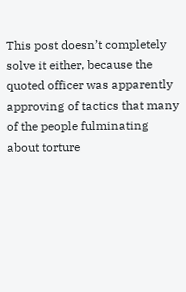This post doesn’t completely solve it either, because the quoted officer was apparently approving of tactics that many of the people fulminating about torture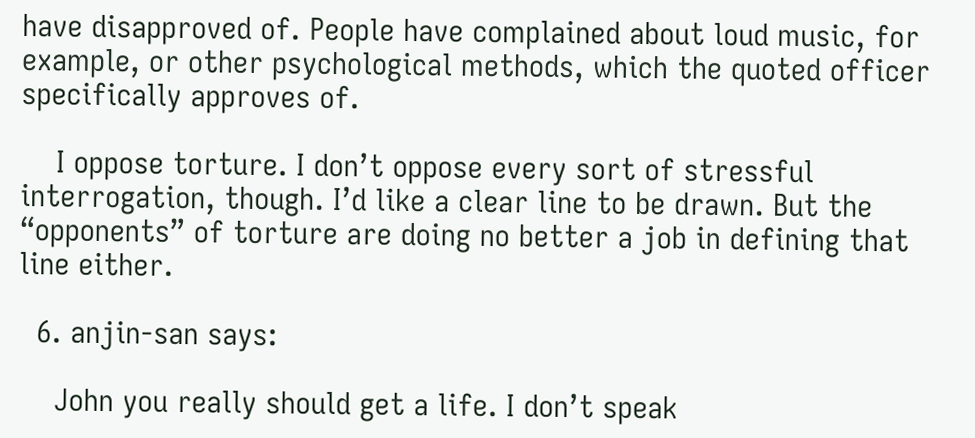have disapproved of. People have complained about loud music, for example, or other psychological methods, which the quoted officer specifically approves of.

    I oppose torture. I don’t oppose every sort of stressful interrogation, though. I’d like a clear line to be drawn. But the “opponents” of torture are doing no better a job in defining that line either.

  6. anjin-san says:

    John you really should get a life. I don’t speak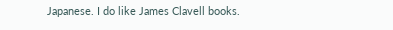Japanese. I do like James Clavell books.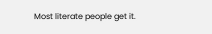Most literate people get it.